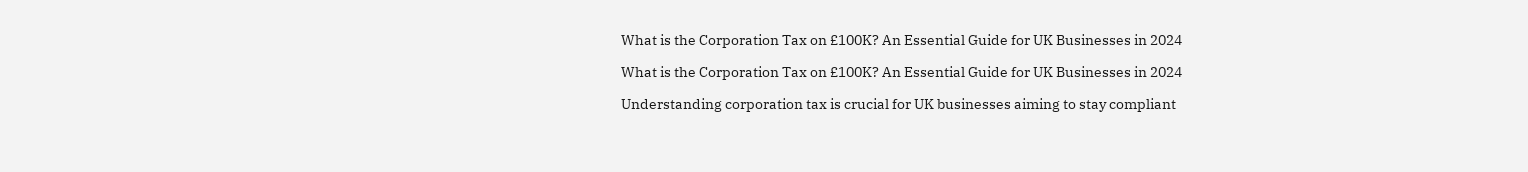What is the Corporation Tax on £100K? An Essential Guide for UK Businesses in 2024

What is the Corporation Tax on £100K? An Essential Guide for UK Businesses in 2024

Understanding corporation tax is crucial for UK businesses aiming to stay compliant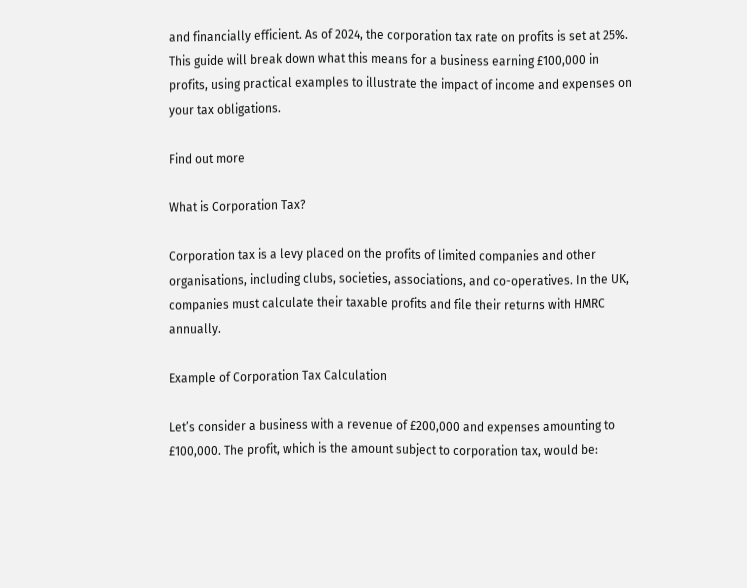and financially efficient. As of 2024, the corporation tax rate on profits is set at 25%. This guide will break down what this means for a business earning £100,000 in profits, using practical examples to illustrate the impact of income and expenses on your tax obligations.

Find out more

What is Corporation Tax?

Corporation tax is a levy placed on the profits of limited companies and other organisations, including clubs, societies, associations, and co-operatives. In the UK, companies must calculate their taxable profits and file their returns with HMRC annually.

Example of Corporation Tax Calculation

Let’s consider a business with a revenue of £200,000 and expenses amounting to £100,000. The profit, which is the amount subject to corporation tax, would be: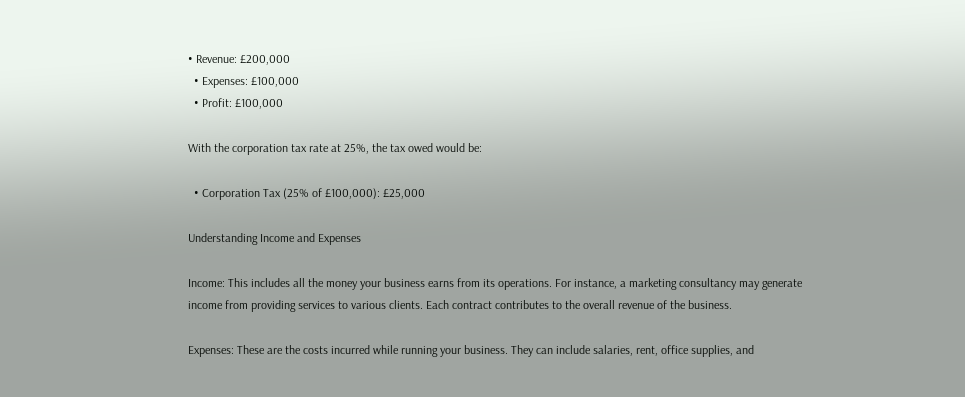• Revenue: £200,000
  • Expenses: £100,000
  • Profit: £100,000

With the corporation tax rate at 25%, the tax owed would be:

  • Corporation Tax (25% of £100,000): £25,000

Understanding Income and Expenses

Income: This includes all the money your business earns from its operations. For instance, a marketing consultancy may generate income from providing services to various clients. Each contract contributes to the overall revenue of the business.

Expenses: These are the costs incurred while running your business. They can include salaries, rent, office supplies, and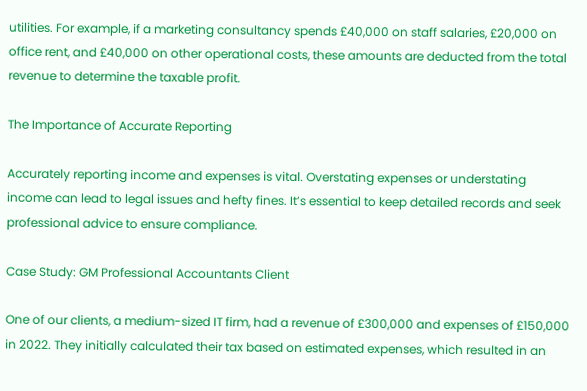utilities. For example, if a marketing consultancy spends £40,000 on staff salaries, £20,000 on office rent, and £40,000 on other operational costs, these amounts are deducted from the total revenue to determine the taxable profit.

The Importance of Accurate Reporting

Accurately reporting income and expenses is vital. Overstating expenses or understating income can lead to legal issues and hefty fines. It’s essential to keep detailed records and seek professional advice to ensure compliance.

Case Study: GM Professional Accountants Client

One of our clients, a medium-sized IT firm, had a revenue of £300,000 and expenses of £150,000 in 2022. They initially calculated their tax based on estimated expenses, which resulted in an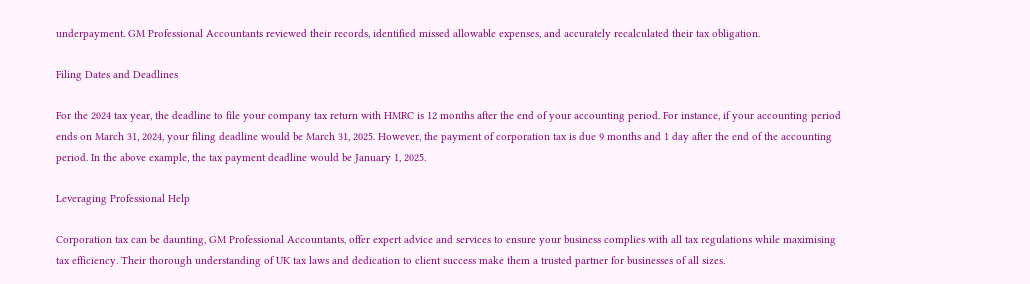underpayment. GM Professional Accountants reviewed their records, identified missed allowable expenses, and accurately recalculated their tax obligation.

Filing Dates and Deadlines

For the 2024 tax year, the deadline to file your company tax return with HMRC is 12 months after the end of your accounting period. For instance, if your accounting period ends on March 31, 2024, your filing deadline would be March 31, 2025. However, the payment of corporation tax is due 9 months and 1 day after the end of the accounting period. In the above example, the tax payment deadline would be January 1, 2025.

Leveraging Professional Help

Corporation tax can be daunting, GM Professional Accountants, offer expert advice and services to ensure your business complies with all tax regulations while maximising tax efficiency. Their thorough understanding of UK tax laws and dedication to client success make them a trusted partner for businesses of all sizes.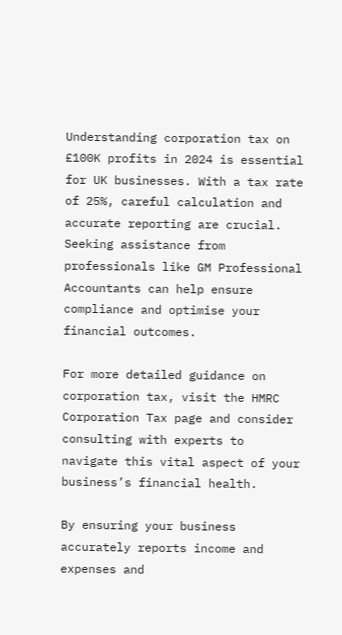Understanding corporation tax on £100K profits in 2024 is essential for UK businesses. With a tax rate of 25%, careful calculation and accurate reporting are crucial. Seeking assistance from professionals like GM Professional Accountants can help ensure compliance and optimise your financial outcomes.

For more detailed guidance on corporation tax, visit the HMRC Corporation Tax page and consider consulting with experts to navigate this vital aspect of your business’s financial health.

By ensuring your business accurately reports income and expenses and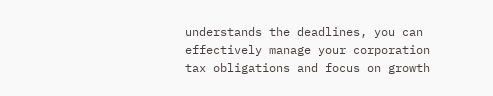understands the deadlines, you can effectively manage your corporation tax obligations and focus on growth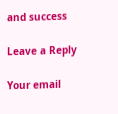and success

Leave a Reply

Your email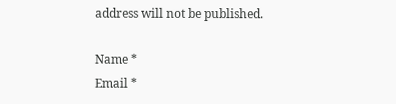address will not be published.

Name *
Email *